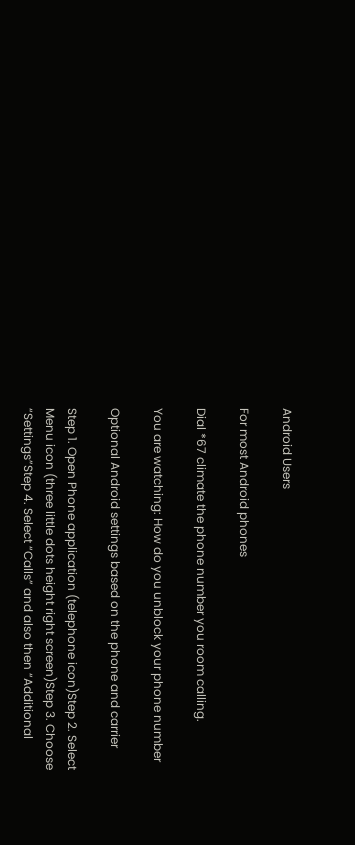Android Users

For most Android phones

Dial *67 climate the phone number you room calling.

You are watching: How do you unblock your phone number

Optional Android settings based on the phone and carrier

Step 1. Open Phone application (telephone icon)Step 2. Select Menu icon (three little dots height right screen)Step 3. Choose “Settings”Step 4. Select “Calls” and also then “Additional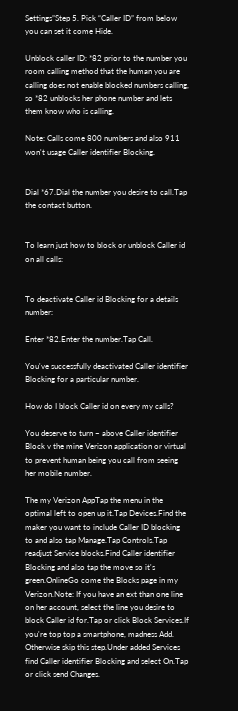Settings”Step 5. Pick “Caller ID” from below you can set it come Hide.

Unblock caller ID: *82 prior to the number you room calling method that the human you are calling does not enable blocked numbers calling, so *82 unblocks her phone number and lets them know who is calling.

Note: Calls come 800 numbers and also 911 won't usage Caller identifier Blocking.


Dial *67.Dial the number you desire to call.Tap the contact button.


To learn just how to block or unblock Caller id on all calls:


To deactivate Caller id Blocking for a details number:

Enter *82.Enter the number.Tap Call.

You've successfully deactivated Caller identifier Blocking for a particular number.

How do I block Caller id on every my calls?

You deserve to turn ~ above Caller identifier Block v the mine Verizon application or virtual to prevent human being you call from seeing her mobile number.

The my Verizon AppTap the menu in the optimal left to open up it.Tap Devices.Find the maker you want to include Caller ID blocking to and also tap Manage.Tap Controls.Tap readjust Service blocks.Find Caller identifier Blocking and also tap the move so it's green.OnlineGo come the Blocks page in my Verizon.Note: If you have an ext than one line on her account, select the line you desire to block Caller id for.Tap or click Block Services.If you're top top a smartphone, madness Add. Otherwise skip this step.Under added Services find Caller identifier Blocking and select On.Tap or click send Changes.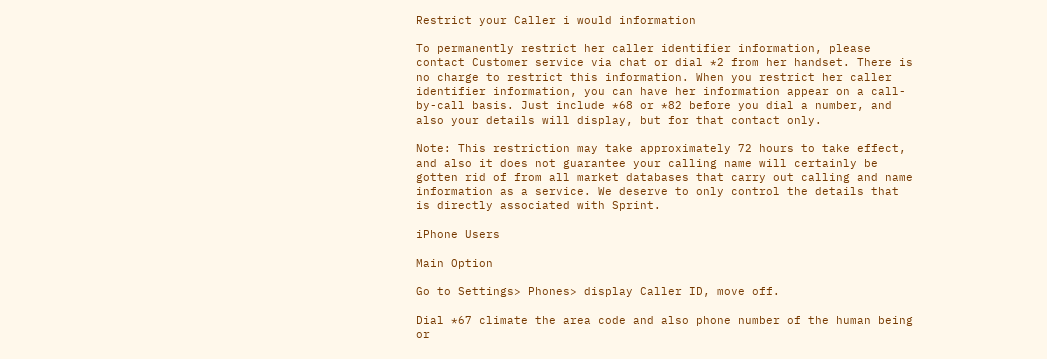Restrict your Caller i would information

To permanently restrict her caller identifier information, please contact Customer service via chat or dial *2 from her handset. There is no charge to restrict this information. When you restrict her caller identifier information, you can have her information appear on a call-by-call basis. Just include *68 or *82 before you dial a number, and also your details will display, but for that contact only.

Note: This restriction may take approximately 72 hours to take effect, and also it does not guarantee your calling name will certainly be gotten rid of from all market databases that carry out calling and name information as a service. We deserve to only control the details that is directly associated with Sprint.

iPhone Users

Main Option

Go to Settings> Phones> display Caller ID, move off.

Dial *67 climate the area code and also phone number of the human being or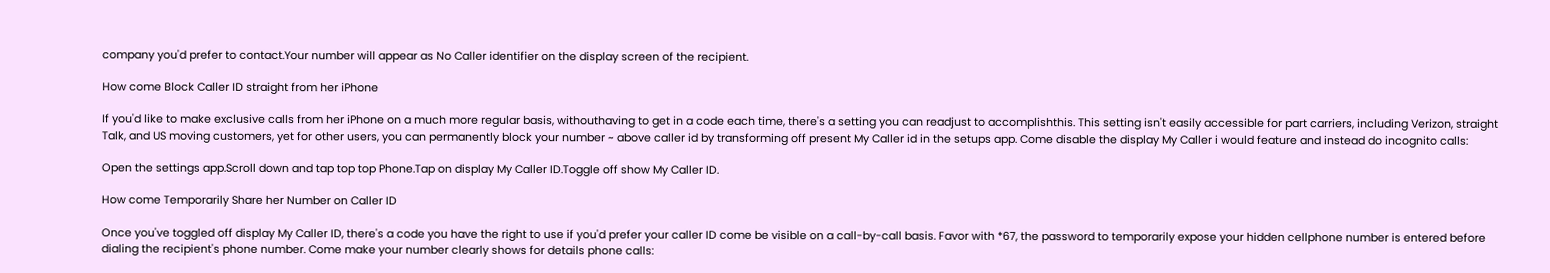company you'd prefer to contact.Your number will appear as No Caller identifier on the display screen of the recipient.

How come Block Caller ID straight from her iPhone

If you'd like to make exclusive calls from her iPhone on a much more regular basis, withouthaving to get in a code each time, there's a setting you can readjust to accomplishthis. This setting isn't easily accessible for part carriers, including Verizon, straight Talk, and US moving customers, yet for other users, you can permanently block your number ~ above caller id by transforming off present My Caller id in the setups app. Come disable the display My Caller i would feature and instead do incognito calls:

Open the settings app.Scroll down and tap top top Phone.Tap on display My Caller ID.Toggle off show My Caller ID.

How come Temporarily Share her Number on Caller ID

Once you've toggled off display My Caller ID, there's a code you have the right to use if you'd prefer your caller ID come be visible on a call-by-call basis. Favor with *67, the password to temporarily expose your hidden cellphone number is entered before dialing the recipient's phone number. Come make your number clearly shows for details phone calls: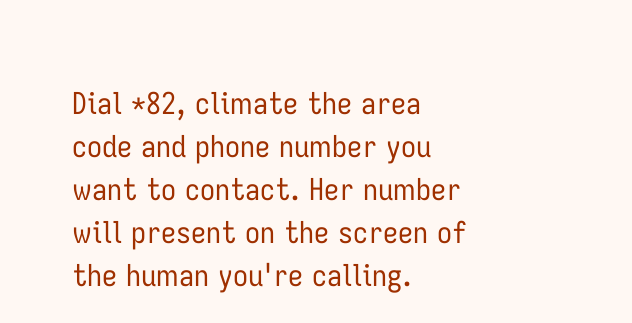Dial *82, climate the area code and phone number you want to contact. Her number will present on the screen of the human you're calling.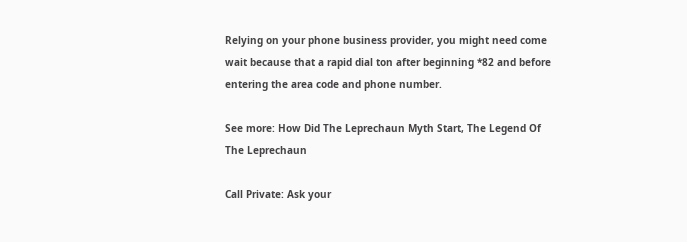Relying on your phone business provider, you might need come wait because that a rapid dial ton after beginning *82 and before entering the area code and phone number.

See more: How Did The Leprechaun Myth Start, The Legend Of The Leprechaun

Call Private: Ask your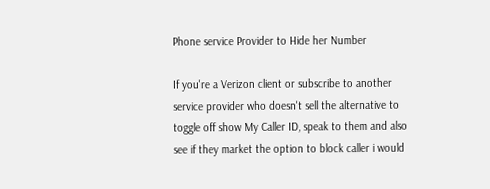Phone service Provider to Hide her Number

If you're a Verizon client or subscribe to another service provider who doesn't sell the alternative to toggle off show My Caller ID, speak to them and also see if they market the option to block caller i would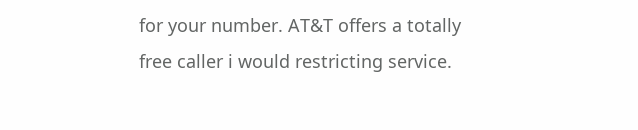for your number. AT&T offers a totally free caller i would restricting service.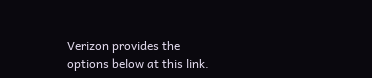Verizon provides the options below at this link.